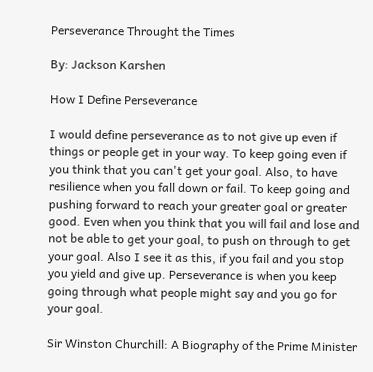Perseverance Throught the Times

By: Jackson Karshen

How I Define Perseverance

I would define perseverance as to not give up even if things or people get in your way. To keep going even if you think that you can't get your goal. Also, to have resilience when you fall down or fail. To keep going and pushing forward to reach your greater goal or greater good. Even when you think that you will fail and lose and not be able to get your goal, to push on through to get your goal. Also I see it as this, if you fail and you stop you yield and give up. Perseverance is when you keep going through what people might say and you go for your goal.

Sir Winston Churchill: A Biography of the Prime Minister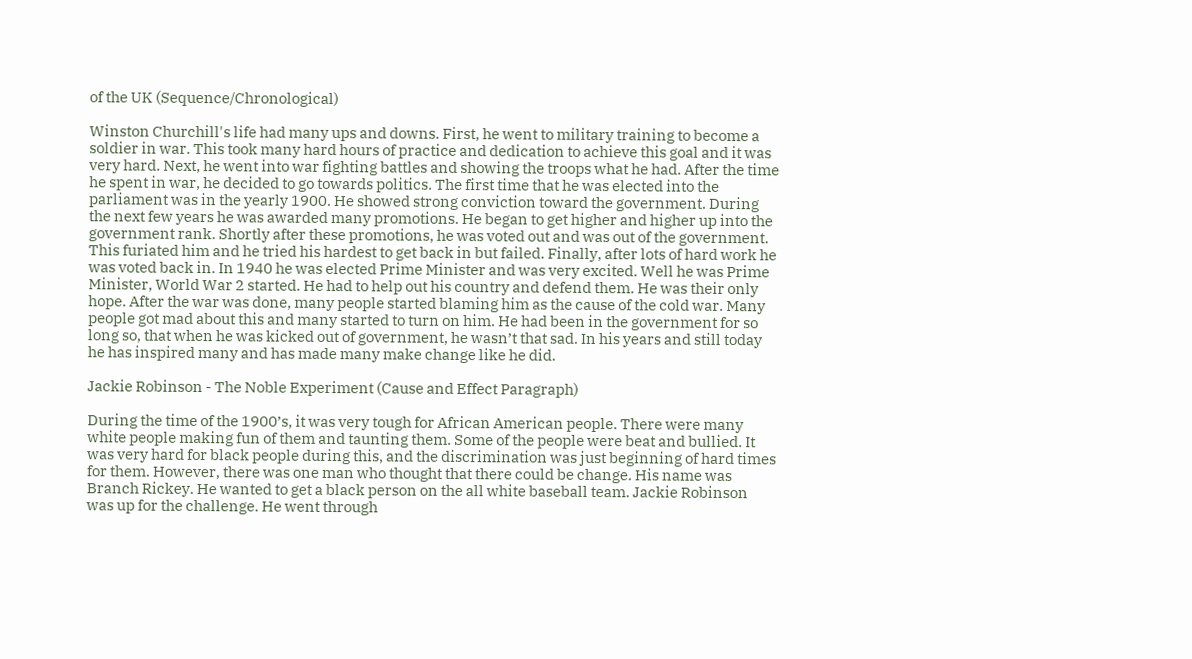of the UK (Sequence/Chronological)

Winston Churchill's life had many ups and downs. First, he went to military training to become a soldier in war. This took many hard hours of practice and dedication to achieve this goal and it was very hard. Next, he went into war fighting battles and showing the troops what he had. After the time he spent in war, he decided to go towards politics. The first time that he was elected into the parliament was in the yearly 1900. He showed strong conviction toward the government. During the next few years he was awarded many promotions. He began to get higher and higher up into the government rank. Shortly after these promotions, he was voted out and was out of the government. This furiated him and he tried his hardest to get back in but failed. Finally, after lots of hard work he was voted back in. In 1940 he was elected Prime Minister and was very excited. Well he was Prime Minister, World War 2 started. He had to help out his country and defend them. He was their only hope. After the war was done, many people started blaming him as the cause of the cold war. Many people got mad about this and many started to turn on him. He had been in the government for so long so, that when he was kicked out of government, he wasn’t that sad. In his years and still today he has inspired many and has made many make change like he did.

Jackie Robinson - The Noble Experiment (Cause and Effect Paragraph)

During the time of the 1900’s, it was very tough for African American people. There were many white people making fun of them and taunting them. Some of the people were beat and bullied. It was very hard for black people during this, and the discrimination was just beginning of hard times for them. However, there was one man who thought that there could be change. His name was Branch Rickey. He wanted to get a black person on the all white baseball team. Jackie Robinson was up for the challenge. He went through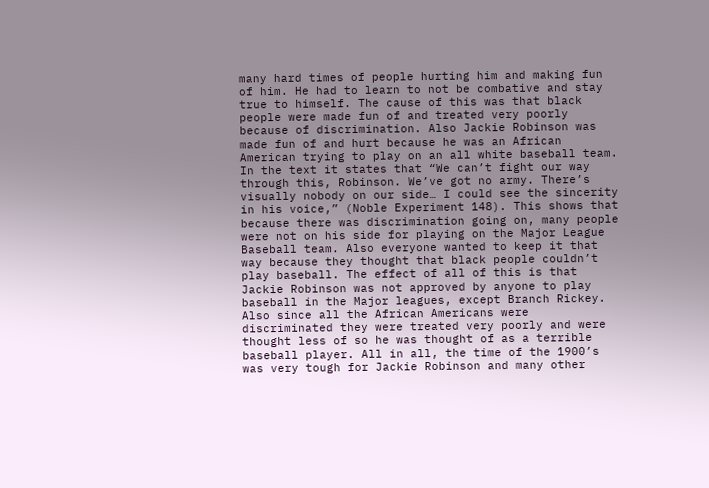many hard times of people hurting him and making fun of him. He had to learn to not be combative and stay true to himself. The cause of this was that black people were made fun of and treated very poorly because of discrimination. Also Jackie Robinson was made fun of and hurt because he was an African American trying to play on an all white baseball team. In the text it states that “We can’t fight our way through this, Robinson. We’ve got no army. There’s visually nobody on our side… I could see the sincerity in his voice,” (Noble Experiment 148). This shows that because there was discrimination going on, many people were not on his side for playing on the Major League Baseball team. Also everyone wanted to keep it that way because they thought that black people couldn’t play baseball. The effect of all of this is that Jackie Robinson was not approved by anyone to play baseball in the Major leagues, except Branch Rickey. Also since all the African Americans were discriminated they were treated very poorly and were thought less of so he was thought of as a terrible baseball player. All in all, the time of the 1900’s was very tough for Jackie Robinson and many other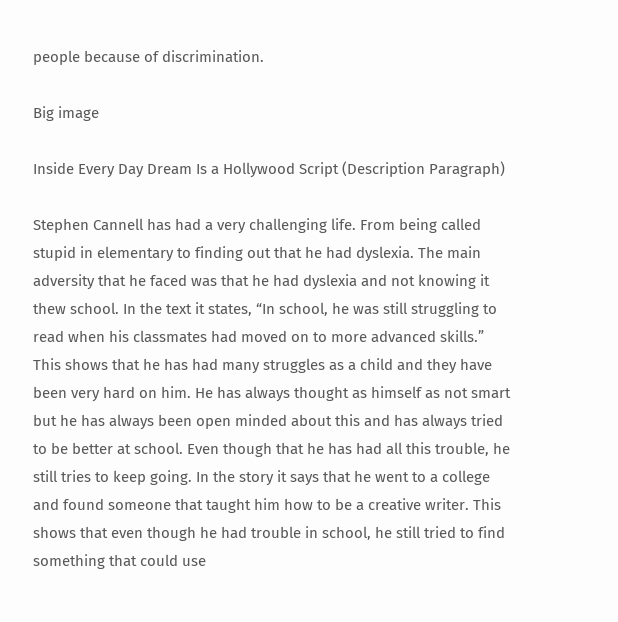people because of discrimination.

Big image

Inside Every Day Dream Is a Hollywood Script (Description Paragraph)

Stephen Cannell has had a very challenging life. From being called stupid in elementary to finding out that he had dyslexia. The main adversity that he faced was that he had dyslexia and not knowing it thew school. In the text it states, “In school, he was still struggling to read when his classmates had moved on to more advanced skills.” This shows that he has had many struggles as a child and they have been very hard on him. He has always thought as himself as not smart but he has always been open minded about this and has always tried to be better at school. Even though that he has had all this trouble, he still tries to keep going. In the story it says that he went to a college and found someone that taught him how to be a creative writer. This shows that even though he had trouble in school, he still tried to find something that could use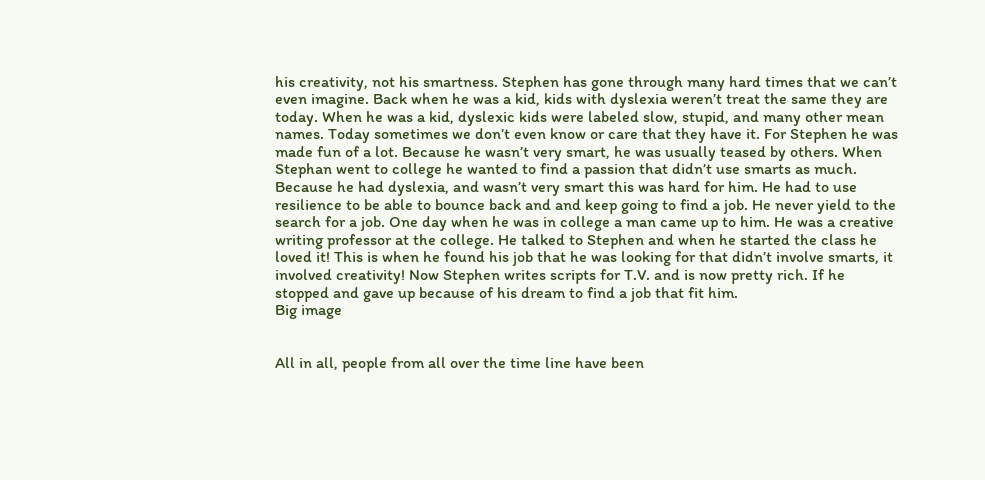his creativity, not his smartness. Stephen has gone through many hard times that we can’t even imagine. Back when he was a kid, kids with dyslexia weren’t treat the same they are today. When he was a kid, dyslexic kids were labeled slow, stupid, and many other mean names. Today sometimes we don’t even know or care that they have it. For Stephen he was made fun of a lot. Because he wasn’t very smart, he was usually teased by others. When Stephan went to college he wanted to find a passion that didn’t use smarts as much. Because he had dyslexia, and wasn’t very smart this was hard for him. He had to use resilience to be able to bounce back and and keep going to find a job. He never yield to the search for a job. One day when he was in college a man came up to him. He was a creative writing professor at the college. He talked to Stephen and when he started the class he loved it! This is when he found his job that he was looking for that didn’t involve smarts, it involved creativity! Now Stephen writes scripts for T.V. and is now pretty rich. If he stopped and gave up because of his dream to find a job that fit him.
Big image


All in all, people from all over the time line have been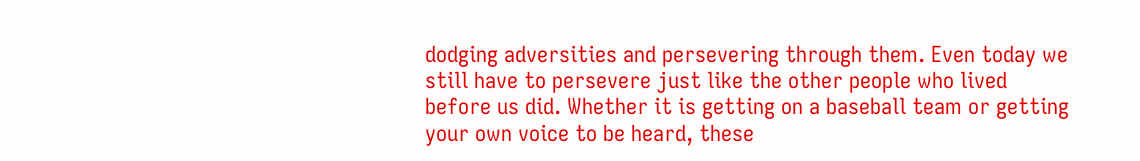dodging adversities and persevering through them. Even today we still have to persevere just like the other people who lived before us did. Whether it is getting on a baseball team or getting your own voice to be heard, these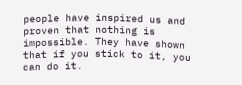people have inspired us and proven that nothing is impossible. They have shown that if you stick to it, you can do it.